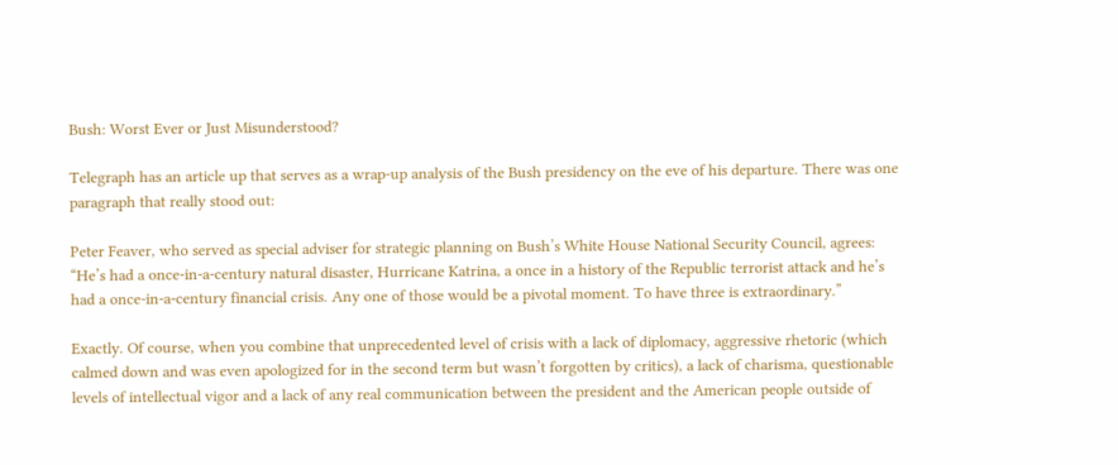Bush: Worst Ever or Just Misunderstood?

Telegraph has an article up that serves as a wrap-up analysis of the Bush presidency on the eve of his departure. There was one paragraph that really stood out:

Peter Feaver, who served as special adviser for strategic planning on Bush’s White House National Security Council, agrees: “He’s had a once-in-a-century natural disaster, Hurricane Katrina, a once in a history of the Republic terrorist attack and he’s had a once-in-a-century financial crisis. Any one of those would be a pivotal moment. To have three is extraordinary.”

Exactly. Of course, when you combine that unprecedented level of crisis with a lack of diplomacy, aggressive rhetoric (which calmed down and was even apologized for in the second term but wasn’t forgotten by critics), a lack of charisma, questionable levels of intellectual vigor and a lack of any real communication between the president and the American people outside of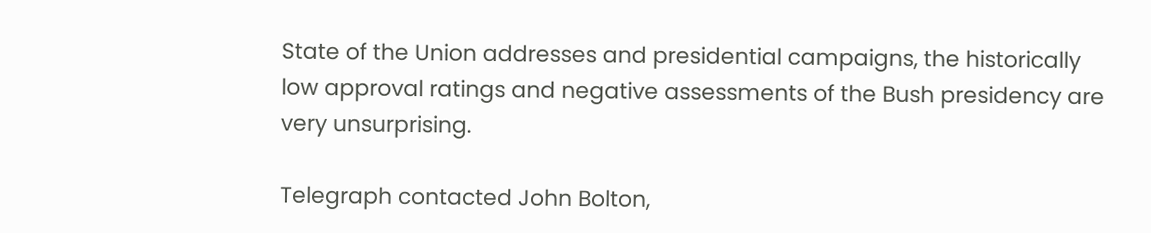State of the Union addresses and presidential campaigns, the historically low approval ratings and negative assessments of the Bush presidency are very unsurprising.

Telegraph contacted John Bolton,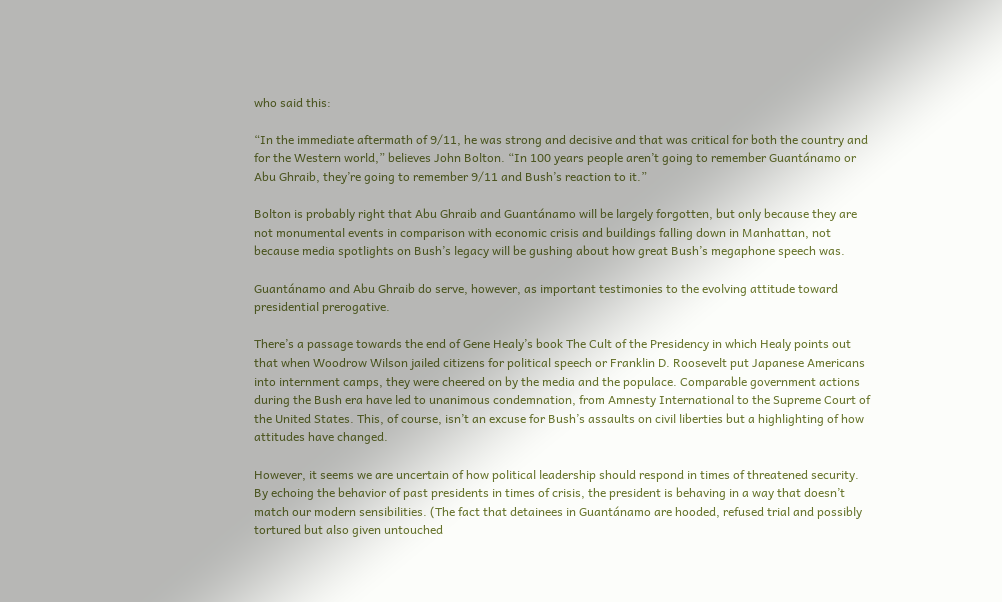who said this:

“In the immediate aftermath of 9/11, he was strong and decisive and that was critical for both the country and for the Western world,” believes John Bolton. “In 100 years people aren’t going to remember Guantánamo or Abu Ghraib, they’re going to remember 9/11 and Bush’s reaction to it.”

Bolton is probably right that Abu Ghraib and Guantánamo will be largely forgotten, but only because they are not monumental events in comparison with economic crisis and buildings falling down in Manhattan, not because media spotlights on Bush’s legacy will be gushing about how great Bush’s megaphone speech was.

Guantánamo and Abu Ghraib do serve, however, as important testimonies to the evolving attitude toward presidential prerogative.

There’s a passage towards the end of Gene Healy’s book The Cult of the Presidency in which Healy points out that when Woodrow Wilson jailed citizens for political speech or Franklin D. Roosevelt put Japanese Americans into internment camps, they were cheered on by the media and the populace. Comparable government actions during the Bush era have led to unanimous condemnation, from Amnesty International to the Supreme Court of the United States. This, of course, isn’t an excuse for Bush’s assaults on civil liberties but a highlighting of how attitudes have changed.

However, it seems we are uncertain of how political leadership should respond in times of threatened security. By echoing the behavior of past presidents in times of crisis, the president is behaving in a way that doesn’t match our modern sensibilities. (The fact that detainees in Guantánamo are hooded, refused trial and possibly tortured but also given untouched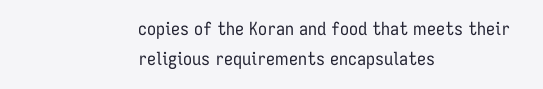copies of the Koran and food that meets their religious requirements encapsulates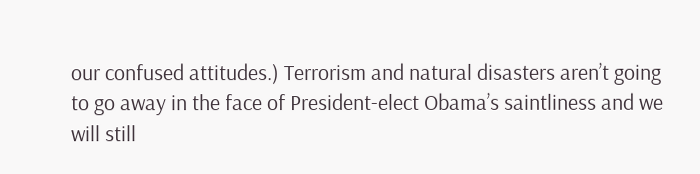our confused attitudes.) Terrorism and natural disasters aren’t going to go away in the face of President-elect Obama’s saintliness and we will still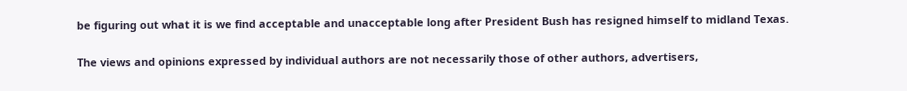be figuring out what it is we find acceptable and unacceptable long after President Bush has resigned himself to midland Texas.

The views and opinions expressed by individual authors are not necessarily those of other authors, advertisers,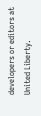developers or editors at United Liberty.